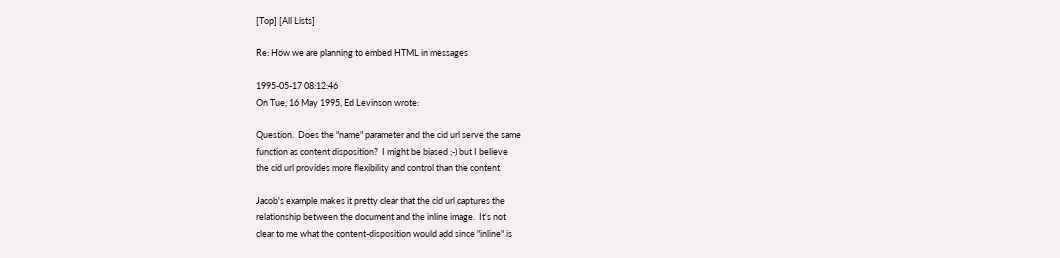[Top] [All Lists]

Re: How we are planning to embed HTML in messages

1995-05-17 08:12:46
On Tue, 16 May 1995, Ed Levinson wrote:

Question.  Does the "name" parameter and the cid url serve the same
function as content disposition?  I might be biased ;-) but I believe
the cid url provides more flexibility and control than the content

Jacob's example makes it pretty clear that the cid url captures the
relationship between the document and the inline image.  It's not
clear to me what the content-disposition would add since "inline" is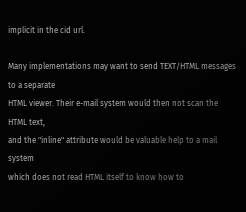implicit in the cid url.

Many implementations may want to send TEXT/HTML messages to a separate
HTML viewer. Their e-mail system would then not scan the HTML text,
and the "inline" attribute would be valuable help to a mail system
which does not read HTML itself to know how to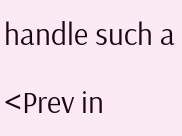handle such a

<Prev in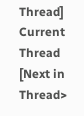Thread] Current Thread [Next in Thread>